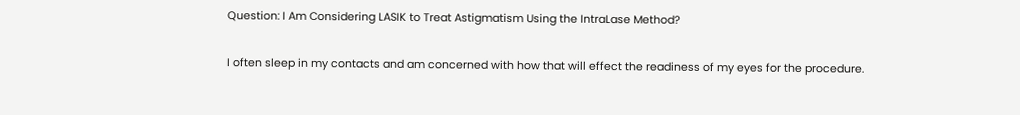Question: I Am Considering LASIK to Treat Astigmatism Using the IntraLase Method?

I often sleep in my contacts and am concerned with how that will effect the readiness of my eyes for the procedure.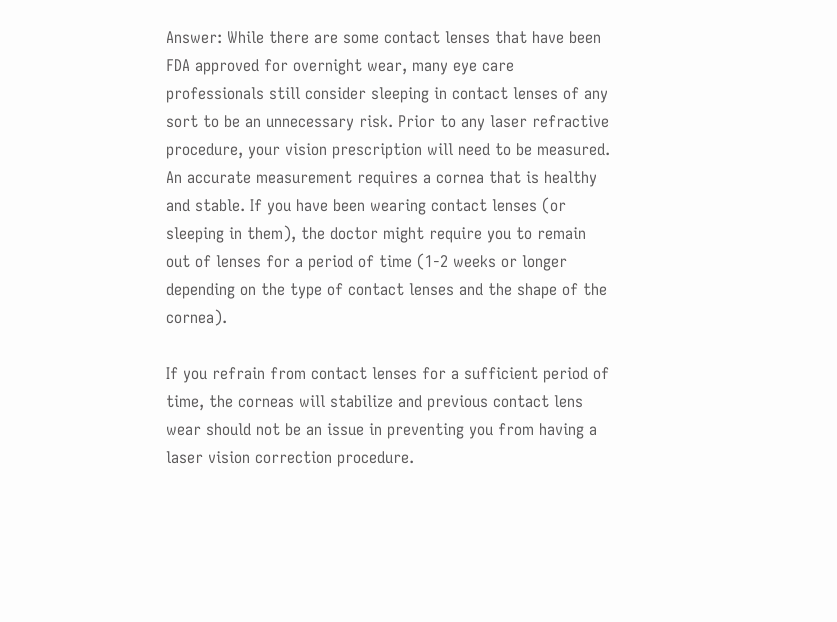Answer: While there are some contact lenses that have been FDA approved for overnight wear, many eye care professionals still consider sleeping in contact lenses of any sort to be an unnecessary risk. Prior to any laser refractive procedure, your vision prescription will need to be measured. An accurate measurement requires a cornea that is healthy and stable. If you have been wearing contact lenses (or sleeping in them), the doctor might require you to remain out of lenses for a period of time (1-2 weeks or longer depending on the type of contact lenses and the shape of the cornea).

If you refrain from contact lenses for a sufficient period of time, the corneas will stabilize and previous contact lens wear should not be an issue in preventing you from having a laser vision correction procedure.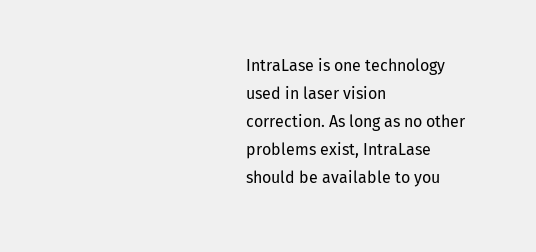IntraLase is one technology used in laser vision correction. As long as no other problems exist, IntraLase should be available to you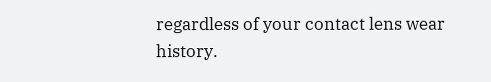regardless of your contact lens wear history.